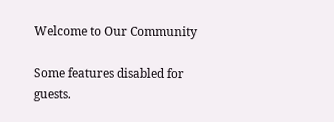Welcome to Our Community

Some features disabled for guests.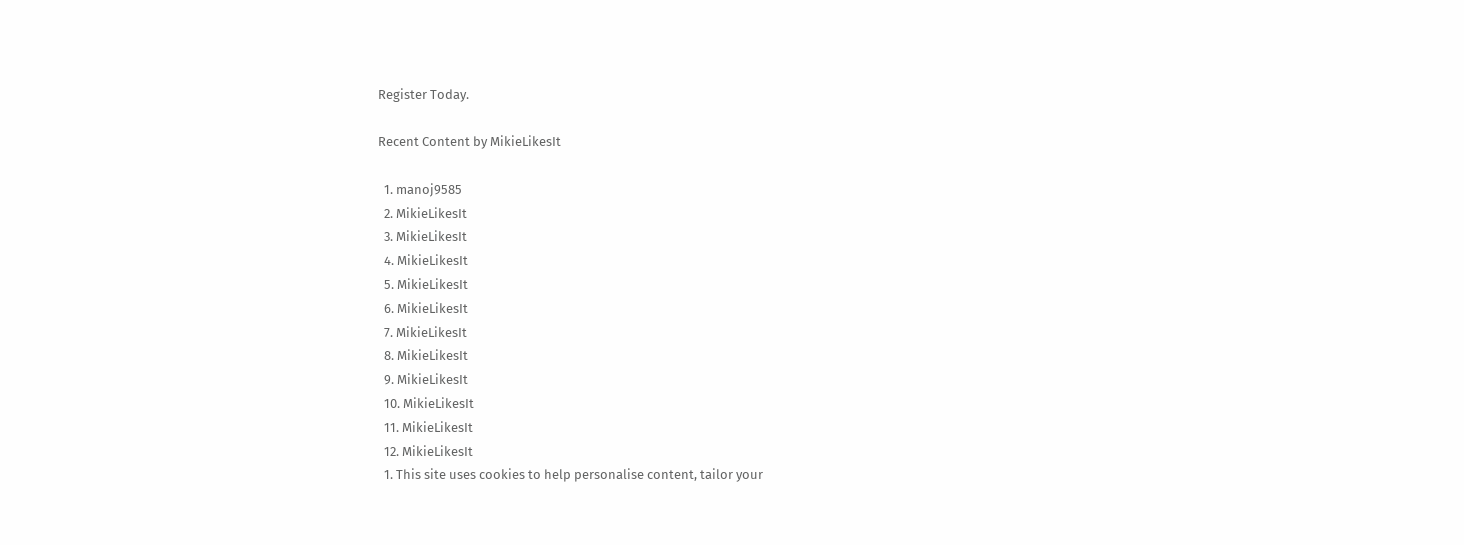Register Today.

Recent Content by MikieLikesIt

  1. manoj9585
  2. MikieLikesIt
  3. MikieLikesIt
  4. MikieLikesIt
  5. MikieLikesIt
  6. MikieLikesIt
  7. MikieLikesIt
  8. MikieLikesIt
  9. MikieLikesIt
  10. MikieLikesIt
  11. MikieLikesIt
  12. MikieLikesIt
  1. This site uses cookies to help personalise content, tailor your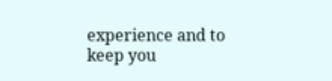experience and to keep you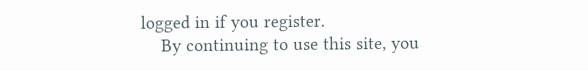logged in if you register.
    By continuing to use this site, you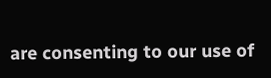are consenting to our use of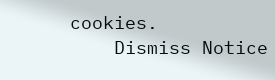cookies.
    Dismiss Notice